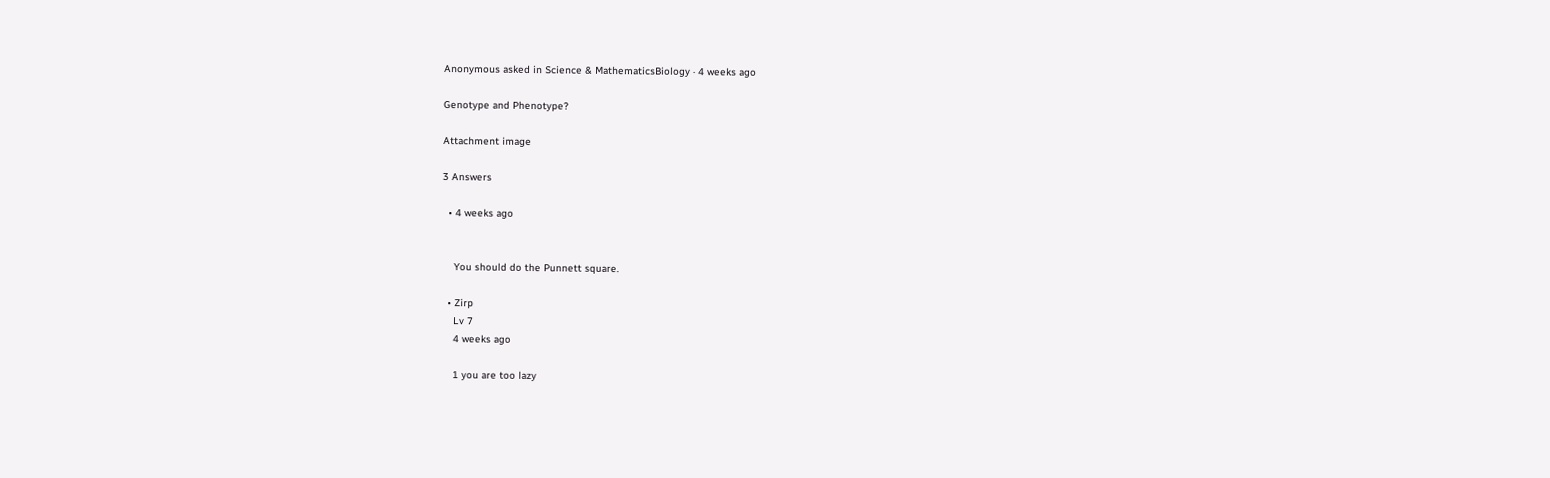Anonymous asked in Science & MathematicsBiology · 4 weeks ago

Genotype and Phenotype?

Attachment image

3 Answers

  • 4 weeks ago


    You should do the Punnett square.

  • Zirp
    Lv 7
    4 weeks ago

    1 you are too lazy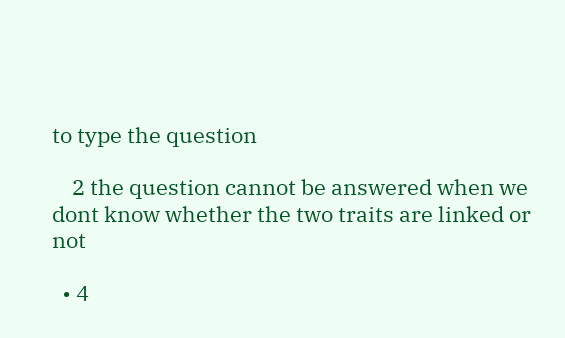to type the question

    2 the question cannot be answered when we dont know whether the two traits are linked or not

  • 4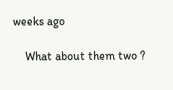weeks ago

    What about them two ?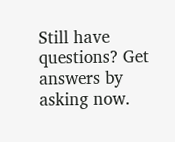Still have questions? Get answers by asking now.